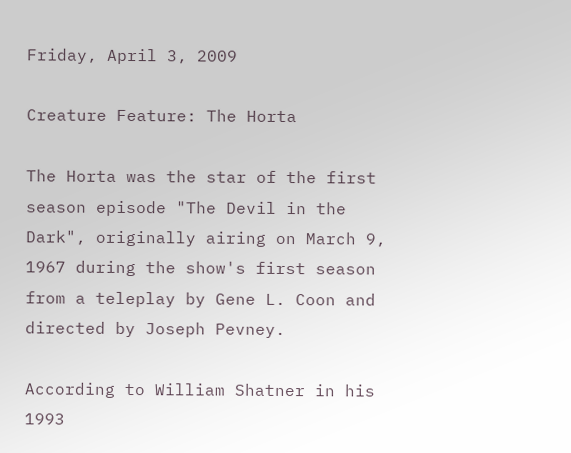Friday, April 3, 2009

Creature Feature: The Horta

The Horta was the star of the first season episode "The Devil in the Dark", originally airing on March 9, 1967 during the show's first season from a teleplay by Gene L. Coon and directed by Joseph Pevney.

According to William Shatner in his 1993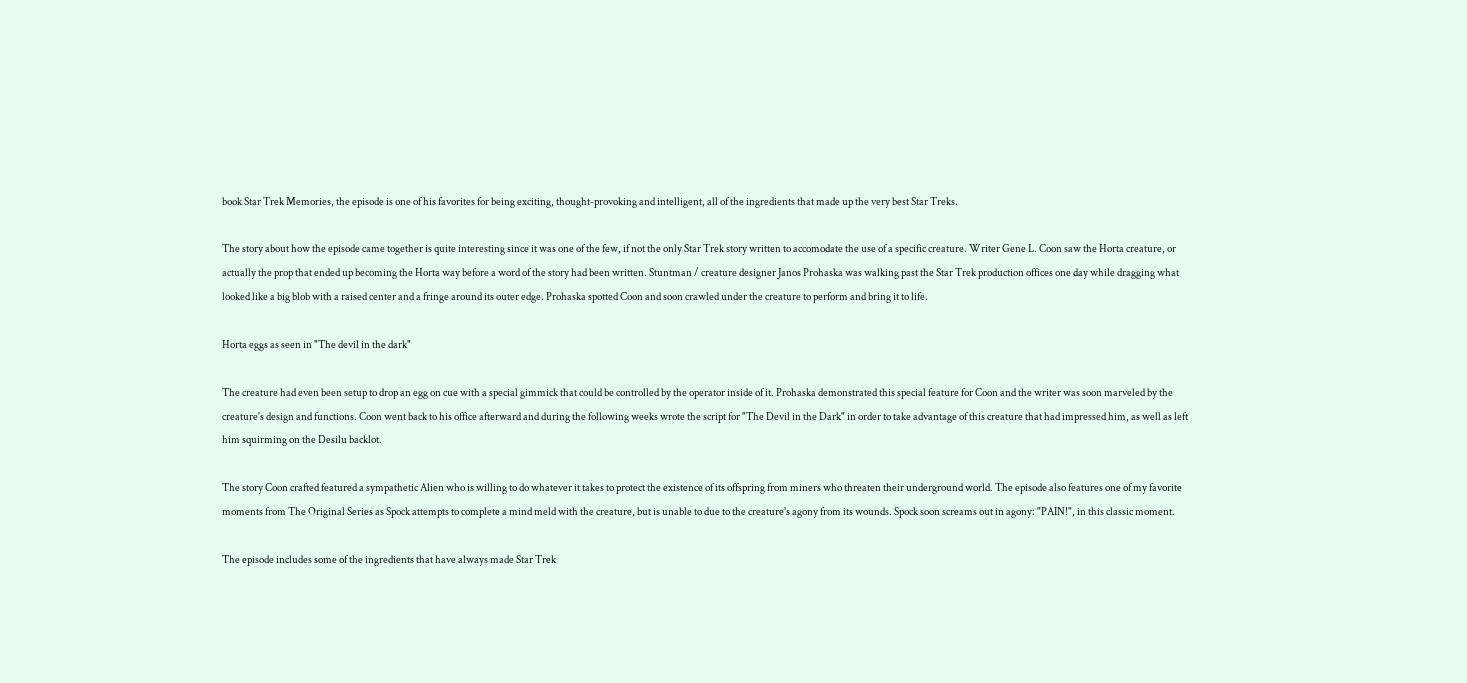book Star Trek Memories, the episode is one of his favorites for being exciting, thought-provoking and intelligent, all of the ingredients that made up the very best Star Treks.

The story about how the episode came together is quite interesting since it was one of the few, if not the only Star Trek story written to accomodate the use of a specific creature. Writer Gene L. Coon saw the Horta creature, or actually the prop that ended up becoming the Horta way before a word of the story had been written. Stuntman / creature designer Janos Prohaska was walking past the Star Trek production offices one day while dragging what looked like a big blob with a raised center and a fringe around its outer edge. Prohaska spotted Coon and soon crawled under the creature to perform and bring it to life.

Horta eggs as seen in "The devil in the dark"

The creature had even been setup to drop an egg on cue with a special gimmick that could be controlled by the operator inside of it. Prohaska demonstrated this special feature for Coon and the writer was soon marveled by the creature's design and functions. Coon went back to his office afterward and during the following weeks wrote the script for "The Devil in the Dark" in order to take advantage of this creature that had impressed him, as well as left him squirming on the Desilu backlot.

The story Coon crafted featured a sympathetic Alien who is willing to do whatever it takes to protect the existence of its offspring from miners who threaten their underground world. The episode also features one of my favorite moments from The Original Series as Spock attempts to complete a mind meld with the creature, but is unable to due to the creature's agony from its wounds. Spock soon screams out in agony: "PAIN!", in this classic moment.

The episode includes some of the ingredients that have always made Star Trek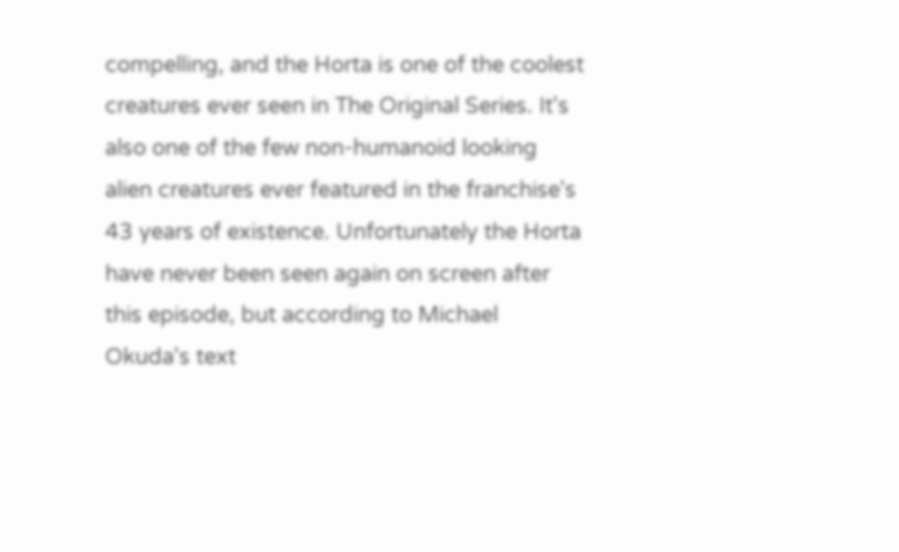compelling, and the Horta is one of the coolest creatures ever seen in The Original Series. It's also one of the few non-humanoid looking alien creatures ever featured in the franchise's 43 years of existence. Unfortunately the Horta have never been seen again on screen after this episode, but according to Michael Okuda's text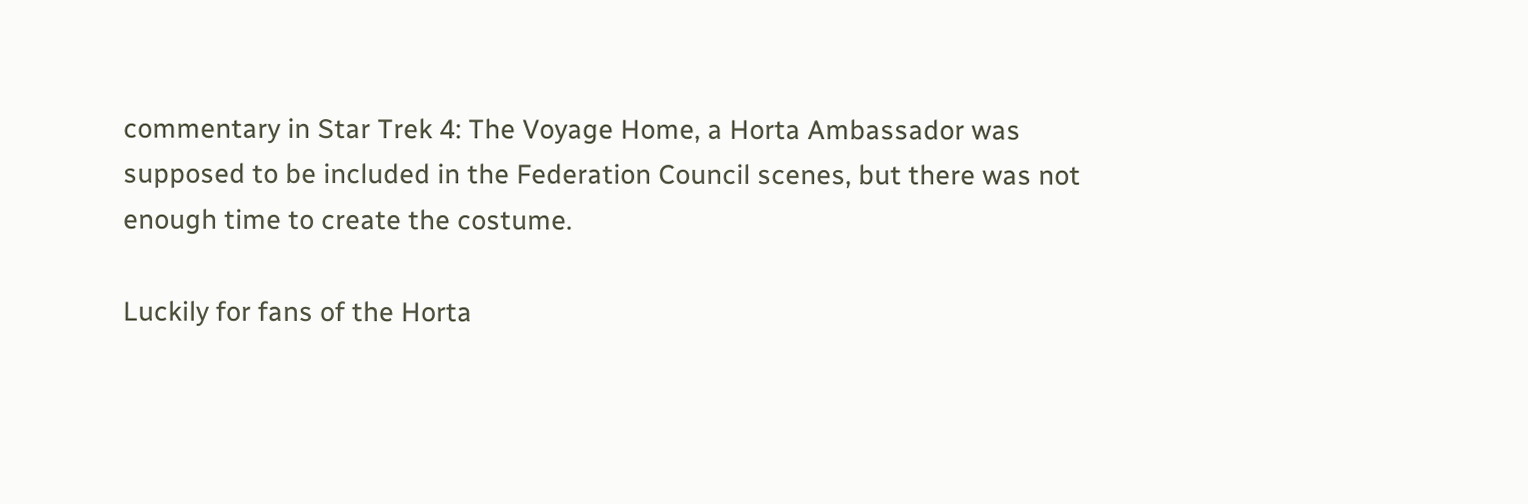commentary in Star Trek 4: The Voyage Home, a Horta Ambassador was supposed to be included in the Federation Council scenes, but there was not enough time to create the costume.

Luckily for fans of the Horta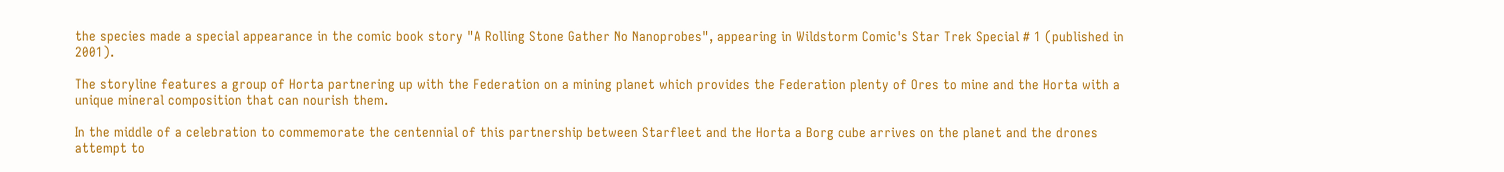the species made a special appearance in the comic book story "A Rolling Stone Gather No Nanoprobes", appearing in Wildstorm Comic's Star Trek Special # 1 (published in 2001).

The storyline features a group of Horta partnering up with the Federation on a mining planet which provides the Federation plenty of Ores to mine and the Horta with a unique mineral composition that can nourish them.

In the middle of a celebration to commemorate the centennial of this partnership between Starfleet and the Horta a Borg cube arrives on the planet and the drones attempt to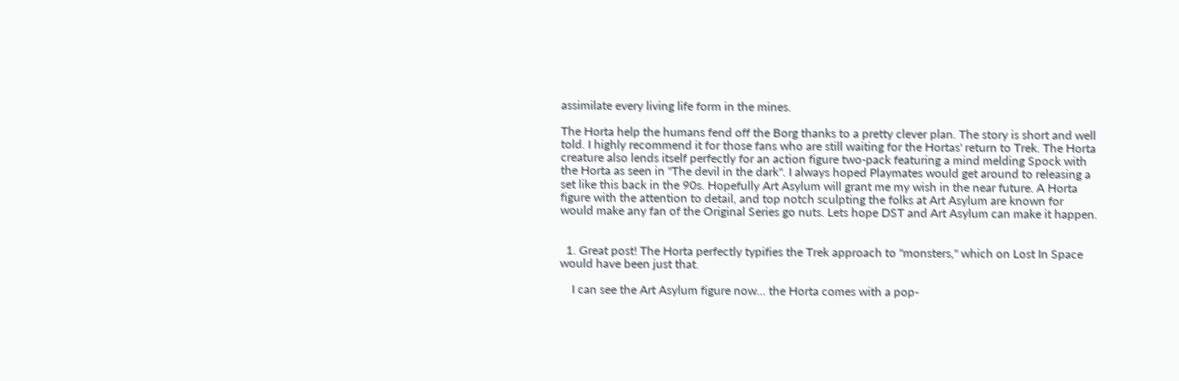assimilate every living life form in the mines.

The Horta help the humans fend off the Borg thanks to a pretty clever plan. The story is short and well told. I highly recommend it for those fans who are still waiting for the Hortas' return to Trek. The Horta creature also lends itself perfectly for an action figure two-pack featuring a mind melding Spock with the Horta as seen in "The devil in the dark". I always hoped Playmates would get around to releasing a set like this back in the 90s. Hopefully Art Asylum will grant me my wish in the near future. A Horta figure with the attention to detail, and top notch sculpting the folks at Art Asylum are known for would make any fan of the Original Series go nuts. Lets hope DST and Art Asylum can make it happen.


  1. Great post! The Horta perfectly typifies the Trek approach to "monsters," which on Lost In Space would have been just that.

    I can see the Art Asylum figure now... the Horta comes with a pop-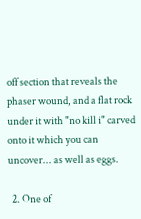off section that reveals the phaser wound, and a flat rock under it with "no kill i" carved onto it which you can uncover... as well as eggs.

  2. One of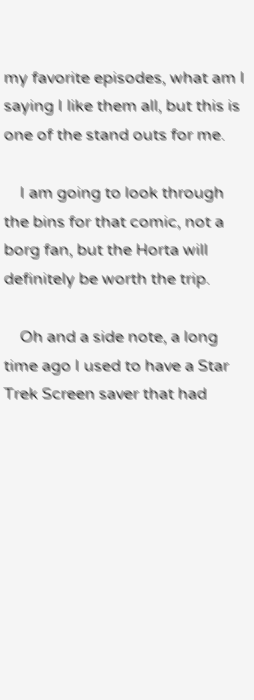my favorite episodes, what am I saying I like them all, but this is one of the stand outs for me.

    I am going to look through the bins for that comic, not a borg fan, but the Horta will definitely be worth the trip.

    Oh and a side note, a long time ago I used to have a Star Trek Screen saver that had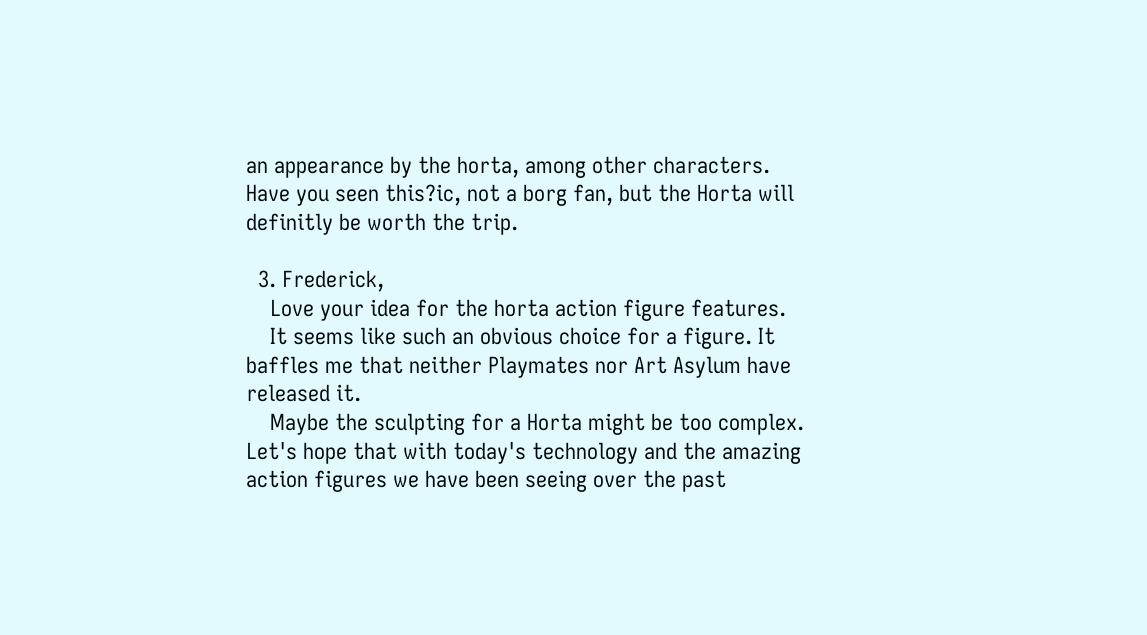an appearance by the horta, among other characters. Have you seen this?ic, not a borg fan, but the Horta will definitly be worth the trip.

  3. Frederick,
    Love your idea for the horta action figure features.
    It seems like such an obvious choice for a figure. It baffles me that neither Playmates nor Art Asylum have released it.
    Maybe the sculpting for a Horta might be too complex. Let's hope that with today's technology and the amazing action figures we have been seeing over the past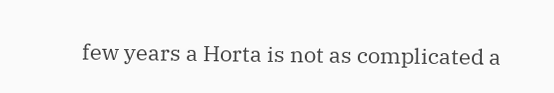few years a Horta is not as complicated a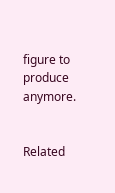figure to produce anymore.


Related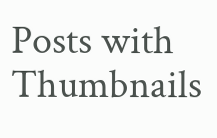Posts with Thumbnails